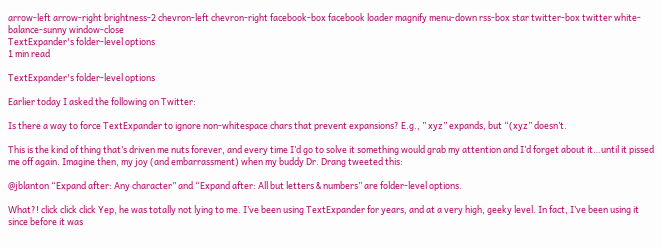arrow-left arrow-right brightness-2 chevron-left chevron-right facebook-box facebook loader magnify menu-down rss-box star twitter-box twitter white-balance-sunny window-close
TextExpander's folder-level options
1 min read

TextExpander's folder-level options

Earlier today I asked the following on Twitter:

Is there a way to force TextExpander to ignore non-whitespace chars that prevent expansions? E.g., ” xyz” expands, but “(xyz” doesn’t.

This is the kind of thing that’s driven me nuts forever, and every time I’d go to solve it something would grab my attention and I’d forget about it…until it pissed me off again. Imagine then, my joy (and embarrassment) when my buddy Dr. Drang tweeted this:

@jblanton “Expand after: Any character” and “Expand after: All but letters & numbers” are folder-level options.

What?! click click click Yep, he was totally not lying to me. I’ve been using TextExpander for years, and at a very high, geeky level. In fact, I’ve been using it since before it was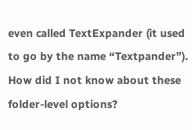even called TextExpander (it used to go by the name “Textpander”). How did I not know about these folder-level options?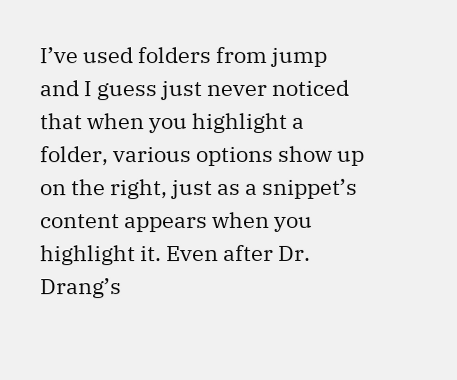I’ve used folders from jump and I guess just never noticed that when you highlight a folder, various options show up on the right, just as a snippet’s content appears when you highlight it. Even after Dr. Drang’s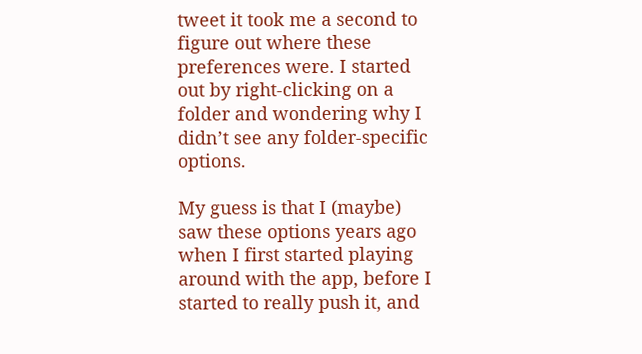tweet it took me a second to figure out where these preferences were. I started out by right-clicking on a folder and wondering why I didn’t see any folder-specific options.

My guess is that I (maybe) saw these options years ago when I first started playing around with the app, before I started to really push it, and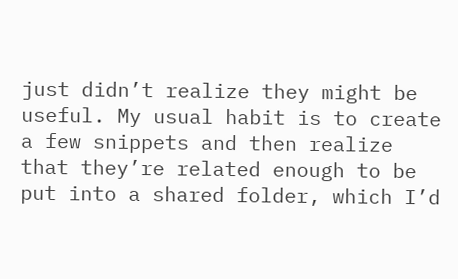just didn’t realize they might be useful. My usual habit is to create a few snippets and then realize that they’re related enough to be put into a shared folder, which I’d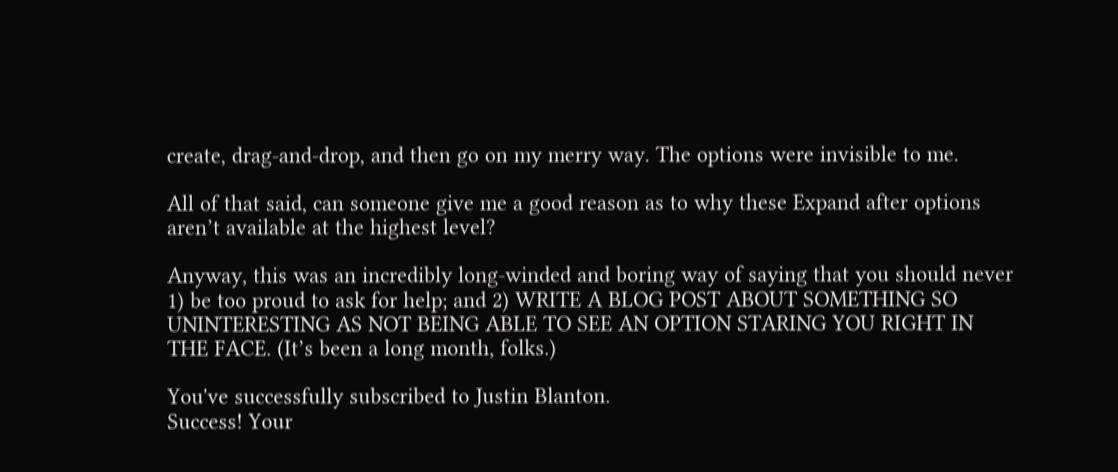create, drag-and-drop, and then go on my merry way. The options were invisible to me.

All of that said, can someone give me a good reason as to why these Expand after options aren’t available at the highest level?

Anyway, this was an incredibly long-winded and boring way of saying that you should never 1) be too proud to ask for help; and 2) WRITE A BLOG POST ABOUT SOMETHING SO UNINTERESTING AS NOT BEING ABLE TO SEE AN OPTION STARING YOU RIGHT IN THE FACE. (It’s been a long month, folks.)

You've successfully subscribed to Justin Blanton.
Success! Your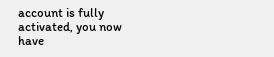account is fully activated, you now have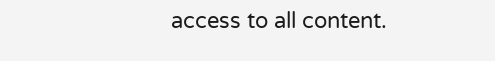access to all content.